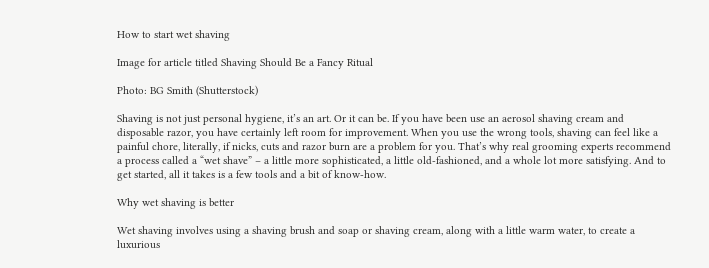How to start wet shaving

Image for article titled Shaving Should Be a Fancy Ritual

Photo: BG Smith (Shutterstock)

Shaving is not just personal hygiene, it’s an art. Or it can be. If you have been use an aerosol shaving cream and disposable razor, you have certainly left room for improvement. When you use the wrong tools, shaving can feel like a painful chore, literally, if nicks, cuts and razor burn are a problem for you. That’s why real grooming experts recommend a process called a “wet shave” – a little more sophisticated, a little old-fashioned, and a whole lot more satisfying. And to get started, all it takes is a few tools and a bit of know-how.

Why wet shaving is better

Wet shaving involves using a shaving brush and soap or shaving cream, along with a little warm water, to create a luxurious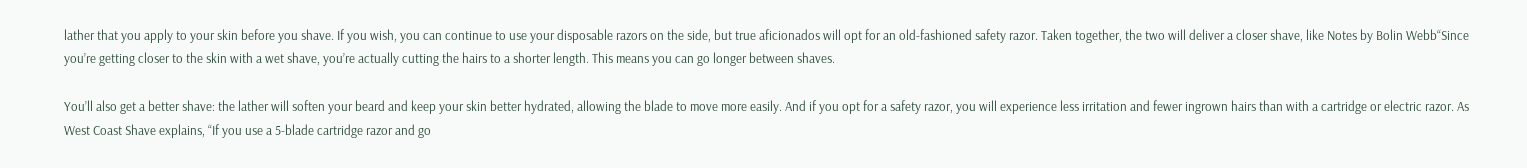lather that you apply to your skin before you shave. If you wish, you can continue to use your disposable razors on the side, but true aficionados will opt for an old-fashioned safety razor. Taken together, the two will deliver a closer shave, like Notes by Bolin Webb“Since you’re getting closer to the skin with a wet shave, you’re actually cutting the hairs to a shorter length. This means you can go longer between shaves.

You’ll also get a better shave: the lather will soften your beard and keep your skin better hydrated, allowing the blade to move more easily. And if you opt for a safety razor, you will experience less irritation and fewer ingrown hairs than with a cartridge or electric razor. As West Coast Shave explains, “If you use a 5-blade cartridge razor and go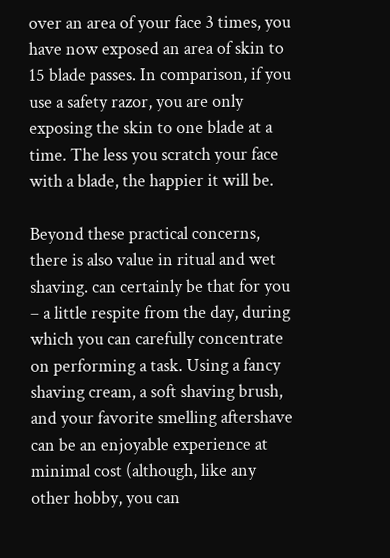over an area of your face 3 times, you have now exposed an area of skin to 15 blade passes. In comparison, if you use a safety razor, you are only exposing the skin to one blade at a time. The less you scratch your face with a blade, the happier it will be.

Beyond these practical concerns, there is also value in ritual and wet shaving. can certainly be that for you – a little respite from the day, during which you can carefully concentrate on performing a task. Using a fancy shaving cream, a soft shaving brush, and your favorite smelling aftershave can be an enjoyable experience at minimal cost (although, like any other hobby, you can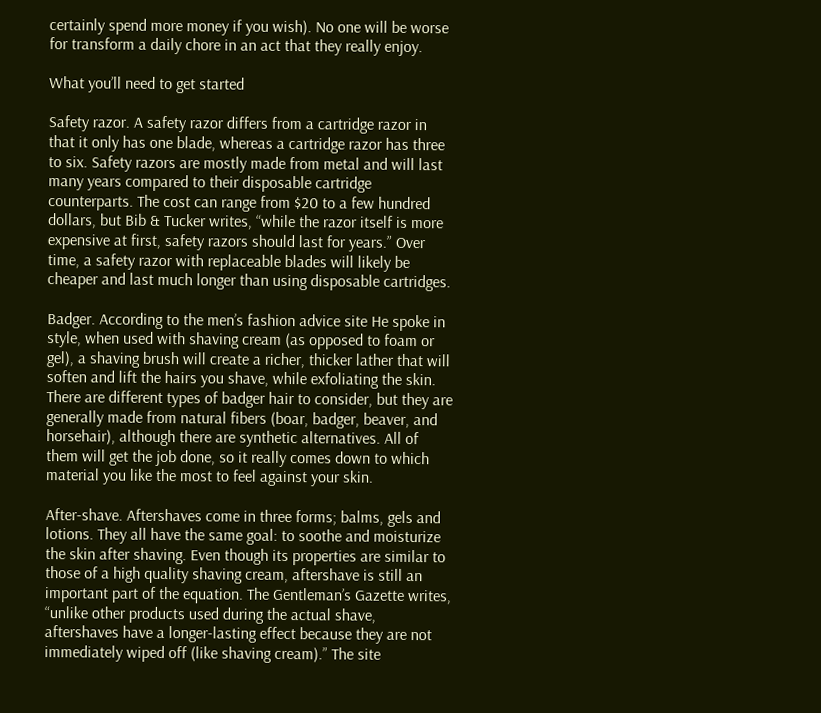certainly spend more money if you wish). No one will be worse for transform a daily chore in an act that they really enjoy.

What you’ll need to get started

Safety razor. A safety razor differs from a cartridge razor in that it only has one blade, whereas a cartridge razor has three to six. Safety razors are mostly made from metal and will last many years compared to their disposable cartridge counterparts. The cost can range from $20 to a few hundred dollars, but Bib & Tucker writes, “while the razor itself is more expensive at first, safety razors should last for years.” Over time, a safety razor with replaceable blades will likely be cheaper and last much longer than using disposable cartridges.

Badger. According to the men’s fashion advice site He spoke in style, when used with shaving cream (as opposed to foam or gel), a shaving brush will create a richer, thicker lather that will soften and lift the hairs you shave, while exfoliating the skin. There are different types of badger hair to consider, but they are generally made from natural fibers (boar, badger, beaver, and horsehair), although there are synthetic alternatives. All of them will get the job done, so it really comes down to which material you like the most to feel against your skin.

After-shave. Aftershaves come in three forms; balms, gels and lotions. They all have the same goal: to soothe and moisturize the skin after shaving. Even though its properties are similar to those of a high quality shaving cream, aftershave is still an important part of the equation. The Gentleman’s Gazette writes, “unlike other products used during the actual shave, aftershaves have a longer-lasting effect because they are not immediately wiped off (like shaving cream).” The site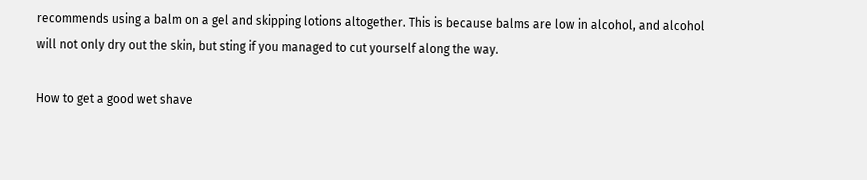recommends using a balm on a gel and skipping lotions altogether. This is because balms are low in alcohol, and alcohol will not only dry out the skin, but sting if you managed to cut yourself along the way.

How to get a good wet shave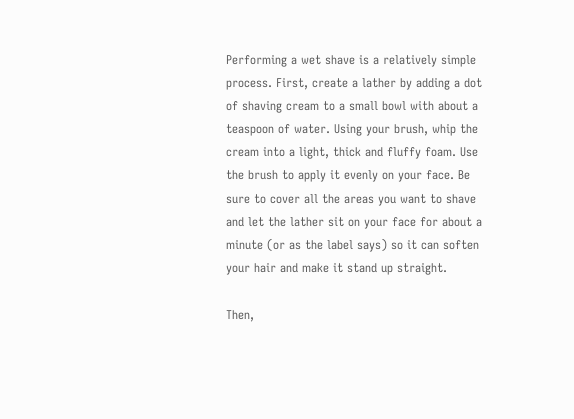Performing a wet shave is a relatively simple process. First, create a lather by adding a dot of shaving cream to a small bowl with about a teaspoon of water. Using your brush, whip the cream into a light, thick and fluffy foam. Use the brush to apply it evenly on your face. Be sure to cover all the areas you want to shave and let the lather sit on your face for about a minute (or as the label says) so it can soften your hair and make it stand up straight.

Then,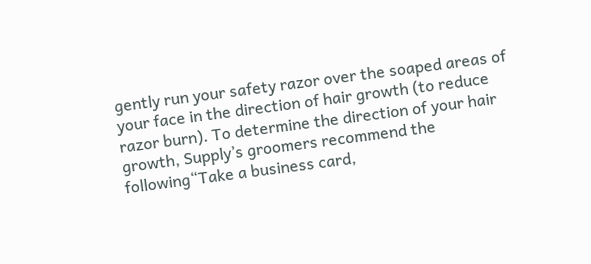gently run your safety razor over the soaped areas of your face in the direction of hair growth (to reduce razor burn). To determine the direction of your hair growth, Supply’s groomers recommend the following“Take a business card,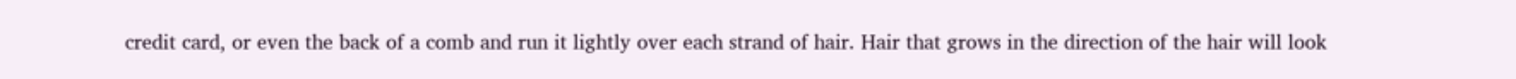credit card, or even the back of a comb and run it lightly over each strand of hair. Hair that grows in the direction of the hair will look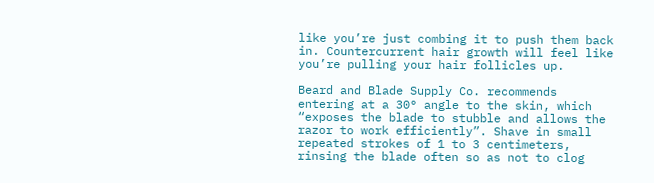like you’re just combing it to push them back in. Countercurrent hair growth will feel like you’re pulling your hair follicles up.

Beard and Blade Supply Co. recommends entering at a 30° angle to the skin, which “exposes the blade to stubble and allows the razor to work efficiently”. Shave in small repeated strokes of 1 to 3 centimeters, rinsing the blade often so as not to clog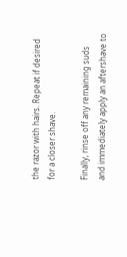the razor with hairs. Repeat if desired for a closer shave.

Finally, rinse off any remaining suds and immediately apply an aftershave to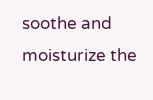soothe and moisturize the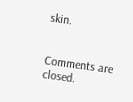skin.


Comments are closed.